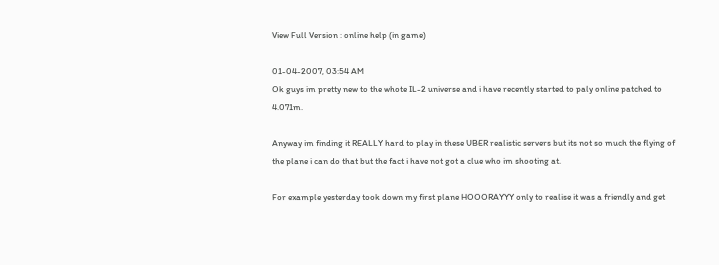View Full Version : online help (in game)

01-04-2007, 03:54 AM
Ok guys im pretty new to the whote IL-2 universe and i have recently started to paly online patched to 4.071m.

Anyway im finding it REALLY hard to play in these UBER realistic servers but its not so much the flying of the plane i can do that but the fact i have not got a clue who im shooting at.

For example yesterday took down my first plane HOOORAYYY only to realise it was a friendly and get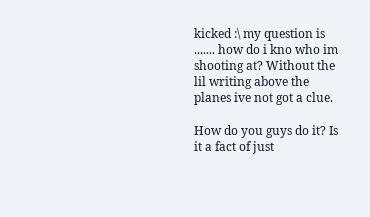kicked :\ my question is ....... how do i kno who im shooting at? Without the lil writing above the planes ive not got a clue.

How do you guys do it? Is it a fact of just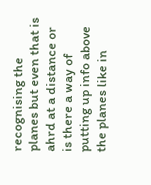recognising the planes but even that is ahrd at a distance or is there a way of putting up info above the planes like in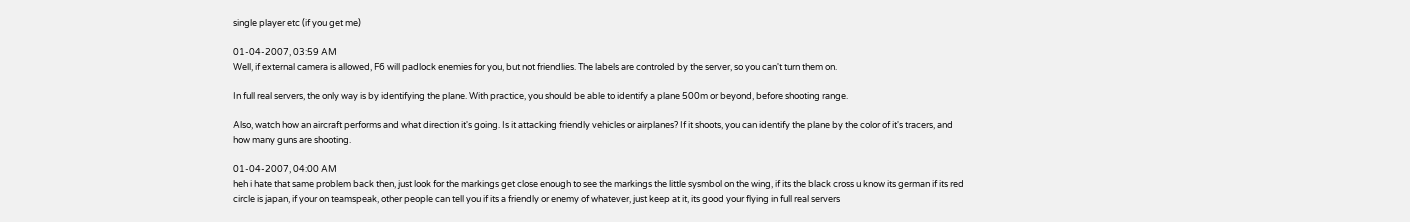single player etc (if you get me)

01-04-2007, 03:59 AM
Well, if external camera is allowed, F6 will padlock enemies for you, but not friendlies. The labels are controled by the server, so you can't turn them on.

In full real servers, the only way is by identifying the plane. With practice, you should be able to identify a plane 500m or beyond, before shooting range.

Also, watch how an aircraft performs and what direction it's going. Is it attacking friendly vehicles or airplanes? If it shoots, you can identify the plane by the color of it's tracers, and how many guns are shooting.

01-04-2007, 04:00 AM
heh i hate that same problem back then, just look for the markings get close enough to see the markings the little sysmbol on the wing, if its the black cross u know its german if its red circle is japan, if your on teamspeak, other people can tell you if its a friendly or enemy of whatever, just keep at it, its good your flying in full real servers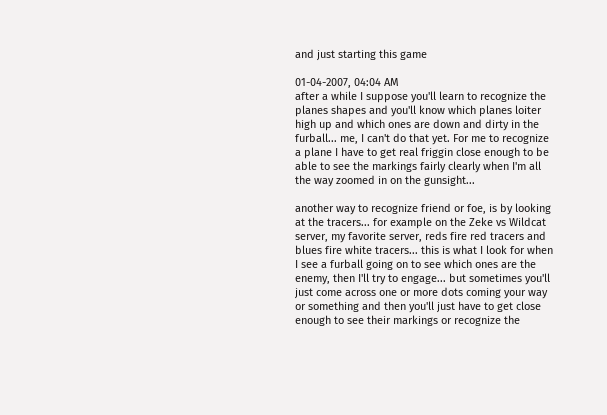and just starting this game

01-04-2007, 04:04 AM
after a while I suppose you'll learn to recognize the planes shapes and you'll know which planes loiter high up and which ones are down and dirty in the furball... me, I can't do that yet. For me to recognize a plane I have to get real friggin close enough to be able to see the markings fairly clearly when I'm all the way zoomed in on the gunsight...

another way to recognize friend or foe, is by looking at the tracers... for example on the Zeke vs Wildcat server, my favorite server, reds fire red tracers and blues fire white tracers... this is what I look for when I see a furball going on to see which ones are the enemy, then I'll try to engage... but sometimes you'll just come across one or more dots coming your way or something and then you'll just have to get close enough to see their markings or recognize the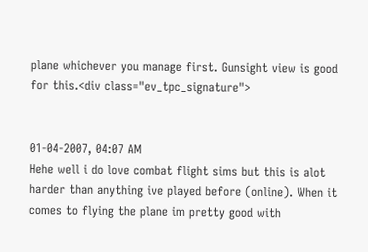plane whichever you manage first. Gunsight view is good for this.<div class="ev_tpc_signature">


01-04-2007, 04:07 AM
Hehe well i do love combat flight sims but this is alot harder than anything ive played before (online). When it comes to flying the plane im pretty good with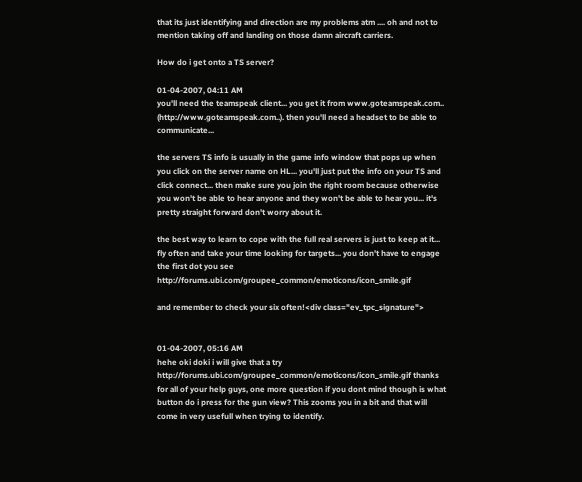that its just identifying and direction are my problems atm .... oh and not to mention taking off and landing on those damn aircraft carriers.

How do i get onto a TS server?

01-04-2007, 04:11 AM
you'll need the teamspeak client... you get it from www.goteamspeak.com.. (http://www.goteamspeak.com..). then you'll need a headset to be able to communicate...

the servers TS info is usually in the game info window that pops up when you click on the server name on HL... you'll just put the info on your TS and click connect... then make sure you join the right room because otherwise you won't be able to hear anyone and they won't be able to hear you... it's pretty straight forward don't worry about it.

the best way to learn to cope with the full real servers is just to keep at it... fly often and take your time looking for targets... you don't have to engage the first dot you see http://forums.ubi.com/groupee_common/emoticons/icon_smile.gif

and remember to check your six often!<div class="ev_tpc_signature">


01-04-2007, 05:16 AM
hehe oki doki i will give that a try http://forums.ubi.com/groupee_common/emoticons/icon_smile.gif thanks for all of your help guys, one more question if you dont mind though is what button do i press for the gun view? This zooms you in a bit and that will come in very usefull when trying to identify.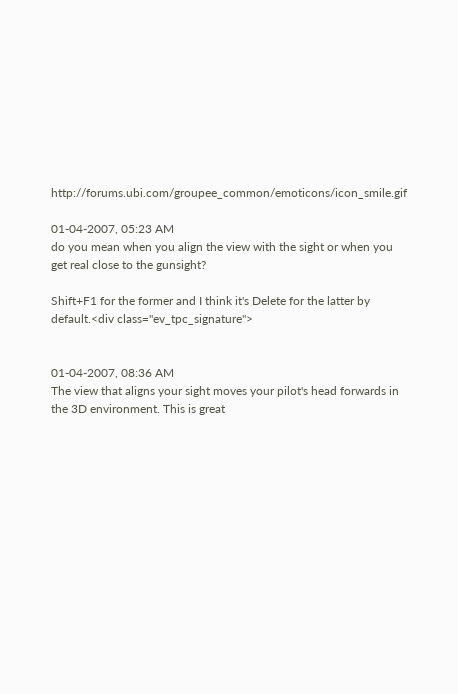http://forums.ubi.com/groupee_common/emoticons/icon_smile.gif

01-04-2007, 05:23 AM
do you mean when you align the view with the sight or when you get real close to the gunsight?

Shift+F1 for the former and I think it's Delete for the latter by default.<div class="ev_tpc_signature">


01-04-2007, 08:36 AM
The view that aligns your sight moves your pilot's head forwards in the 3D environment. This is great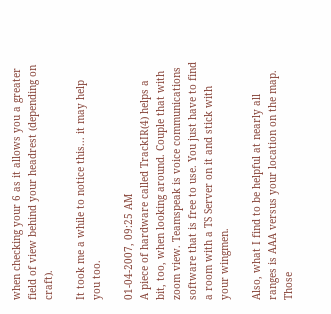when checking your 6 as it allows you a greater field of view behind your headrest (depending on craft).

It took me a while to notice this... it may help you too.

01-04-2007, 09:25 AM
A piece of hardware called TrackIR(4) helps a bit, too, when looking around. Couple that with zoom view. Teamspeak is voice communications software that is free to use. You just have to find a room with a TS Server on it and stick with your wingmen.

Also, what I find to be helpful at nearly all ranges is AAA versus your location on the map. Those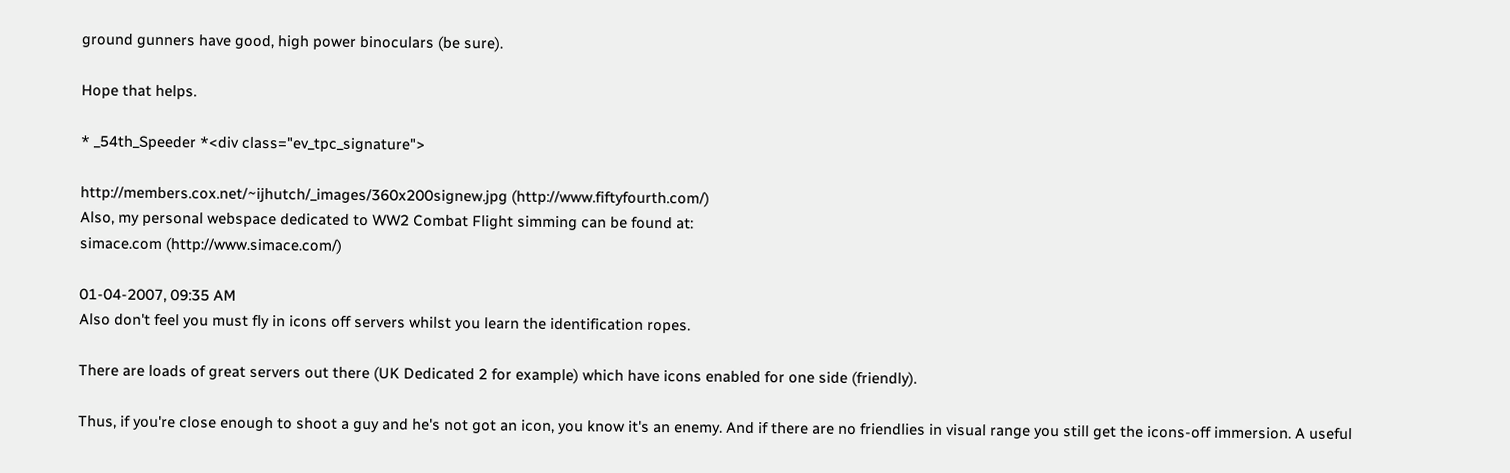ground gunners have good, high power binoculars (be sure).

Hope that helps.

* _54th_Speeder *<div class="ev_tpc_signature">

http://members.cox.net/~ijhutch/_images/360x200signew.jpg (http://www.fiftyfourth.com/)
Also, my personal webspace dedicated to WW2 Combat Flight simming can be found at:
simace.com (http://www.simace.com/)

01-04-2007, 09:35 AM
Also don't feel you must fly in icons off servers whilst you learn the identification ropes.

There are loads of great servers out there (UK Dedicated 2 for example) which have icons enabled for one side (friendly).

Thus, if you're close enough to shoot a guy and he's not got an icon, you know it's an enemy. And if there are no friendlies in visual range you still get the icons-off immersion. A useful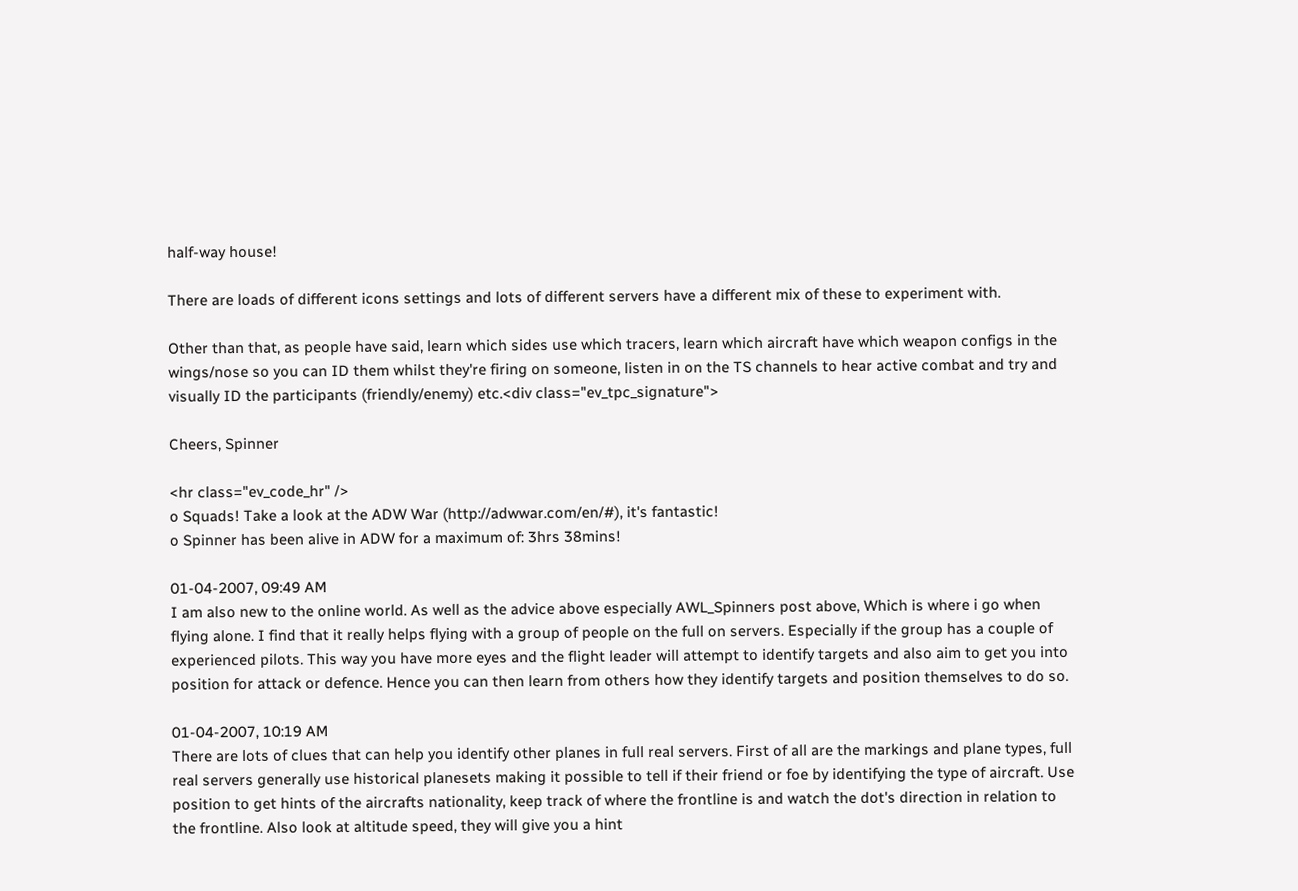half-way house!

There are loads of different icons settings and lots of different servers have a different mix of these to experiment with.

Other than that, as people have said, learn which sides use which tracers, learn which aircraft have which weapon configs in the wings/nose so you can ID them whilst they're firing on someone, listen in on the TS channels to hear active combat and try and visually ID the participants (friendly/enemy) etc.<div class="ev_tpc_signature">

Cheers, Spinner

<hr class="ev_code_hr" />
o Squads! Take a look at the ADW War (http://adwwar.com/en/#), it's fantastic!
o Spinner has been alive in ADW for a maximum of: 3hrs 38mins!

01-04-2007, 09:49 AM
I am also new to the online world. As well as the advice above especially AWL_Spinners post above, Which is where i go when flying alone. I find that it really helps flying with a group of people on the full on servers. Especially if the group has a couple of experienced pilots. This way you have more eyes and the flight leader will attempt to identify targets and also aim to get you into position for attack or defence. Hence you can then learn from others how they identify targets and position themselves to do so.

01-04-2007, 10:19 AM
There are lots of clues that can help you identify other planes in full real servers. First of all are the markings and plane types, full real servers generally use historical planesets making it possible to tell if their friend or foe by identifying the type of aircraft. Use position to get hints of the aircrafts nationality, keep track of where the frontline is and watch the dot's direction in relation to the frontline. Also look at altitude speed, they will give you a hint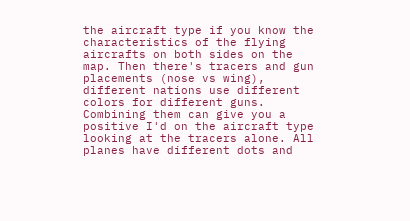the aircraft type if you know the characteristics of the flying aircrafts on both sides on the map. Then there's tracers and gun placements (nose vs wing), different nations use different colors for different guns. Combining them can give you a positive I'd on the aircraft type looking at the tracers alone. All planes have different dots and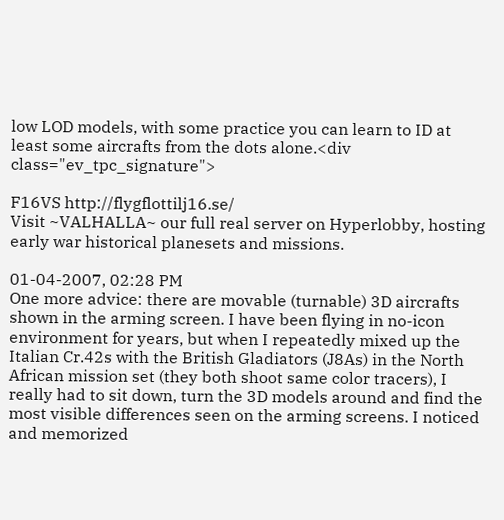low LOD models, with some practice you can learn to ID at least some aircrafts from the dots alone.<div class="ev_tpc_signature">

F16VS http://flygflottilj16.se/
Visit ~VALHALLA~ our full real server on Hyperlobby, hosting early war historical planesets and missions.

01-04-2007, 02:28 PM
One more advice: there are movable (turnable) 3D aircrafts shown in the arming screen. I have been flying in no-icon environment for years, but when I repeatedly mixed up the Italian Cr.42s with the British Gladiators (J8As) in the North African mission set (they both shoot same color tracers), I really had to sit down, turn the 3D models around and find the most visible differences seen on the arming screens. I noticed and memorized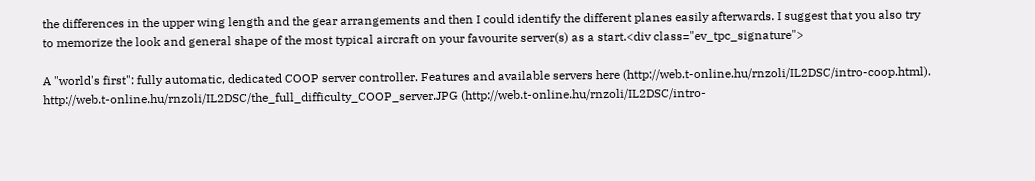the differences in the upper wing length and the gear arrangements and then I could identify the different planes easily afterwards. I suggest that you also try to memorize the look and general shape of the most typical aircraft on your favourite server(s) as a start.<div class="ev_tpc_signature">

A "world's first": fully automatic, dedicated COOP server controller. Features and available servers here (http://web.t-online.hu/rnzoli/IL2DSC/intro-coop.html).
http://web.t-online.hu/rnzoli/IL2DSC/the_full_difficulty_COOP_server.JPG (http://web.t-online.hu/rnzoli/IL2DSC/intro-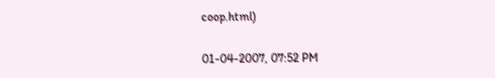coop.html)

01-04-2007, 07:52 PM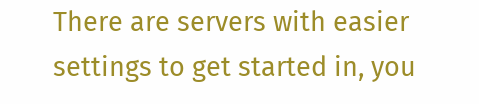There are servers with easier settings to get started in, you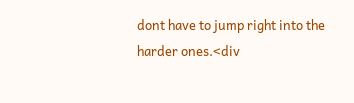dont have to jump right into the harder ones.<div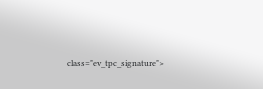class="ev_tpc_signature">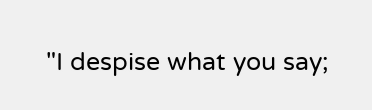"I despise what you say;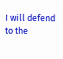I will defend to the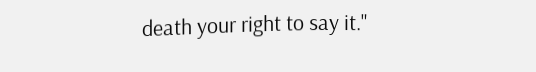death your right to say it."